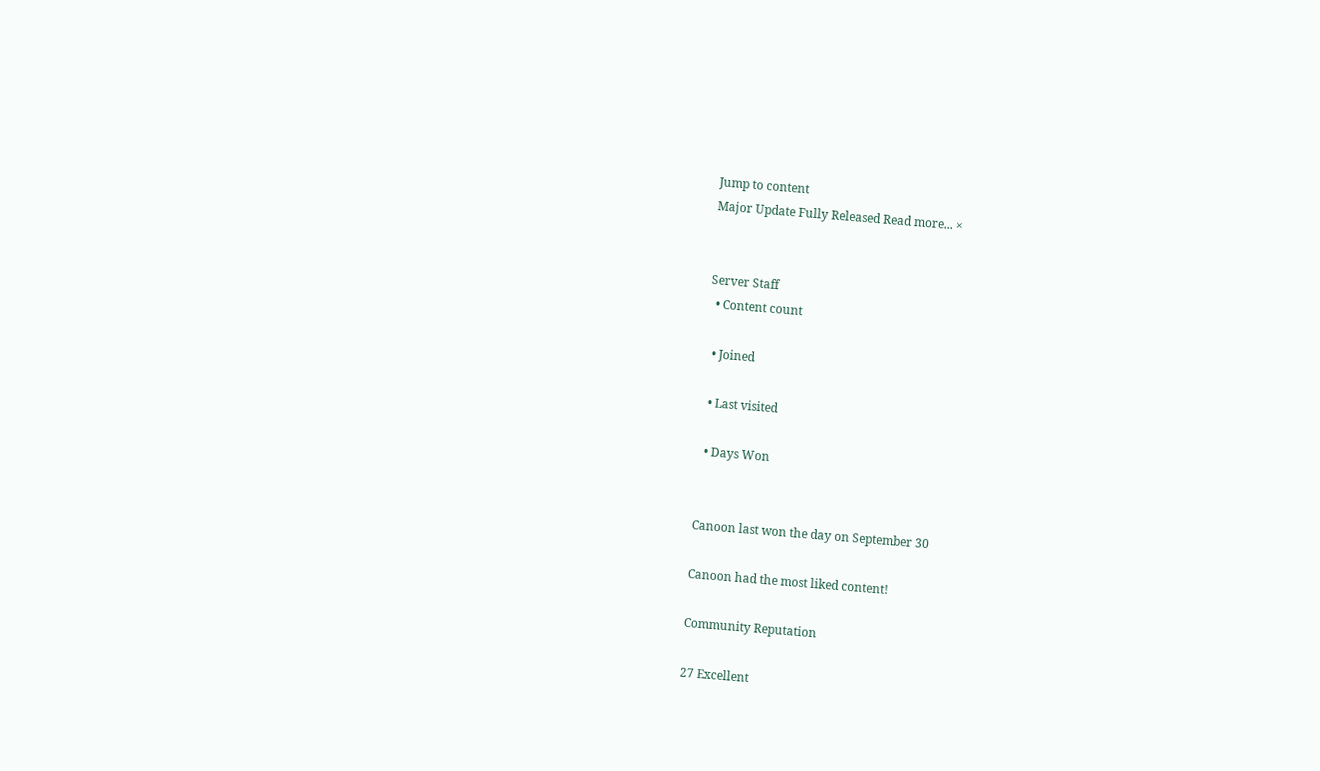Jump to content
Major Update Fully Released Read more... ×


Server Staff
  • Content count

  • Joined

  • Last visited

  • Days Won


Canoon last won the day on September 30

Canoon had the most liked content!

Community Reputation

27 Excellent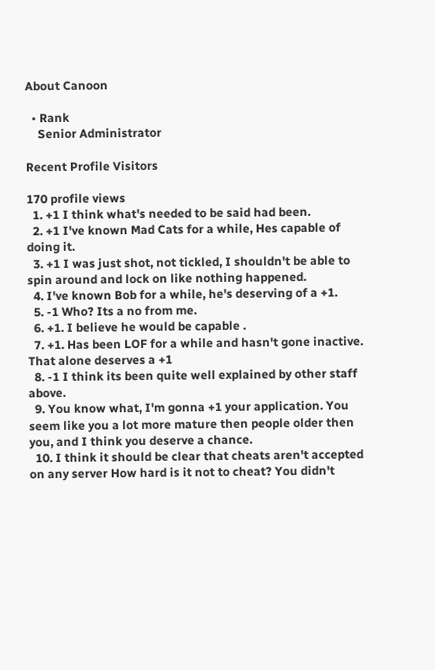About Canoon

  • Rank
    Senior Administrator

Recent Profile Visitors

170 profile views
  1. +1 I think what's needed to be said had been.
  2. +1 I've known Mad Cats for a while, Hes capable of doing it.
  3. +1 I was just shot, not tickled, I shouldn't be able to spin around and lock on like nothing happened.
  4. I've known Bob for a while, he's deserving of a +1.
  5. -1 Who? Its a no from me.
  6. +1. I believe he would be capable .
  7. +1. Has been LOF for a while and hasn't gone inactive. That alone deserves a +1
  8. -1 I think its been quite well explained by other staff above.
  9. You know what, I'm gonna +1 your application. You seem like you a lot more mature then people older then you, and I think you deserve a chance.
  10. I think it should be clear that cheats aren't accepted on any server How hard is it not to cheat? You didn't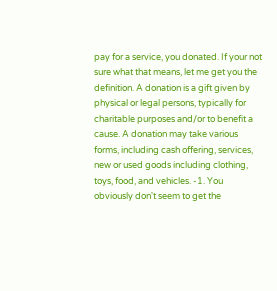pay for a service, you donated. If your not sure what that means, let me get you the definition. A donation is a gift given by physical or legal persons, typically for charitable purposes and/or to benefit a cause. A donation may take various forms, including cash offering, services, new or used goods including clothing, toys, food, and vehicles. -1. You obviously don't seem to get the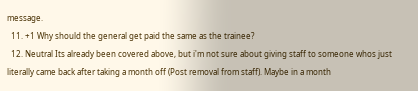message.
  11. +1 Why should the general get paid the same as the trainee?
  12. Neutral Its already been covered above, but i'm not sure about giving staff to someone whos just literally came back after taking a month off (Post removal from staff). Maybe in a month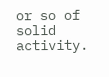or so of solid activity.